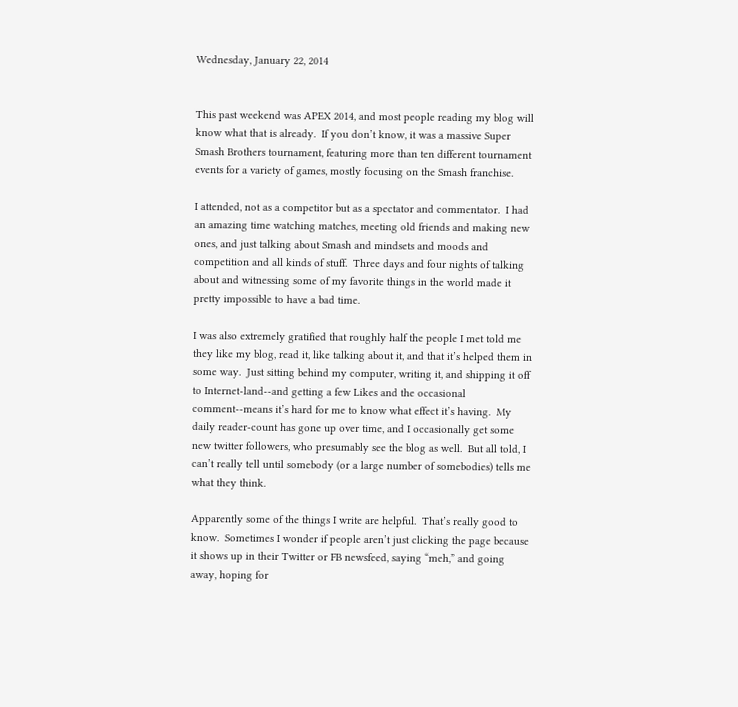Wednesday, January 22, 2014


This past weekend was APEX 2014, and most people reading my blog will know what that is already.  If you don’t know, it was a massive Super Smash Brothers tournament, featuring more than ten different tournament events for a variety of games, mostly focusing on the Smash franchise.

I attended, not as a competitor but as a spectator and commentator.  I had an amazing time watching matches, meeting old friends and making new ones, and just talking about Smash and mindsets and moods and competition and all kinds of stuff.  Three days and four nights of talking about and witnessing some of my favorite things in the world made it pretty impossible to have a bad time.

I was also extremely gratified that roughly half the people I met told me they like my blog, read it, like talking about it, and that it’s helped them in some way.  Just sitting behind my computer, writing it, and shipping it off to Internet-land--and getting a few Likes and the occasional comment--means it’s hard for me to know what effect it’s having.  My daily reader-count has gone up over time, and I occasionally get some new twitter followers, who presumably see the blog as well.  But all told, I can’t really tell until somebody (or a large number of somebodies) tells me what they think.

Apparently some of the things I write are helpful.  That’s really good to know.  Sometimes I wonder if people aren’t just clicking the page because it shows up in their Twitter or FB newsfeed, saying “meh,” and going away, hoping for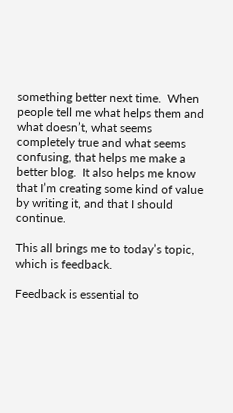something better next time.  When people tell me what helps them and what doesn’t, what seems completely true and what seems confusing, that helps me make a better blog.  It also helps me know that I’m creating some kind of value by writing it, and that I should continue.

This all brings me to today’s topic, which is feedback.

Feedback is essential to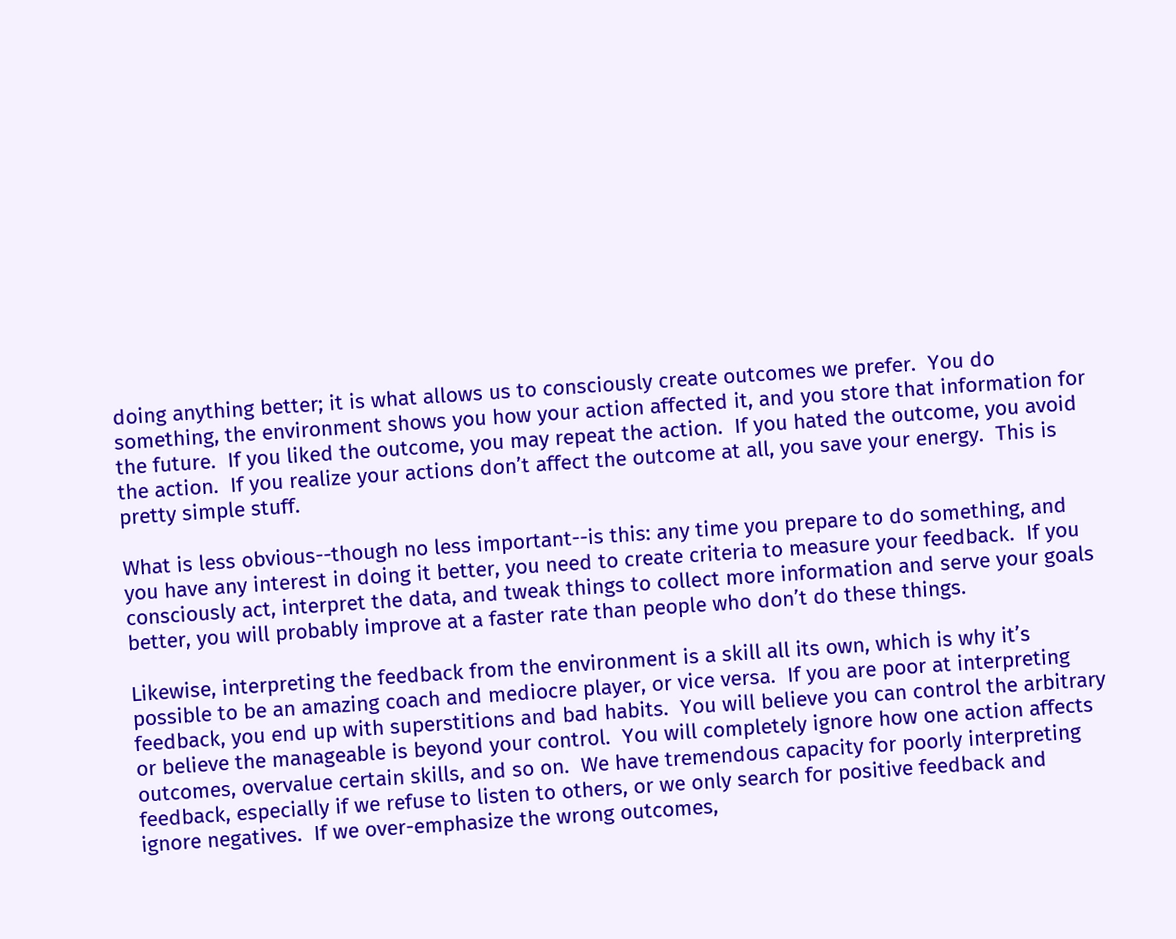doing anything better; it is what allows us to consciously create outcomes we prefer.  You do something, the environment shows you how your action affected it, and you store that information for the future.  If you liked the outcome, you may repeat the action.  If you hated the outcome, you avoid the action.  If you realize your actions don’t affect the outcome at all, you save your energy.  This is pretty simple stuff.

What is less obvious--though no less important--is this: any time you prepare to do something, and you have any interest in doing it better, you need to create criteria to measure your feedback.  If you consciously act, interpret the data, and tweak things to collect more information and serve your goals better, you will probably improve at a faster rate than people who don’t do these things.

Likewise, interpreting the feedback from the environment is a skill all its own, which is why it’s possible to be an amazing coach and mediocre player, or vice versa.  If you are poor at interpreting feedback, you end up with superstitions and bad habits.  You will believe you can control the arbitrary or believe the manageable is beyond your control.  You will completely ignore how one action affects outcomes, overvalue certain skills, and so on.  We have tremendous capacity for poorly interpreting feedback, especially if we refuse to listen to others, or we only search for positive feedback and ignore negatives.  If we over-emphasize the wrong outcomes,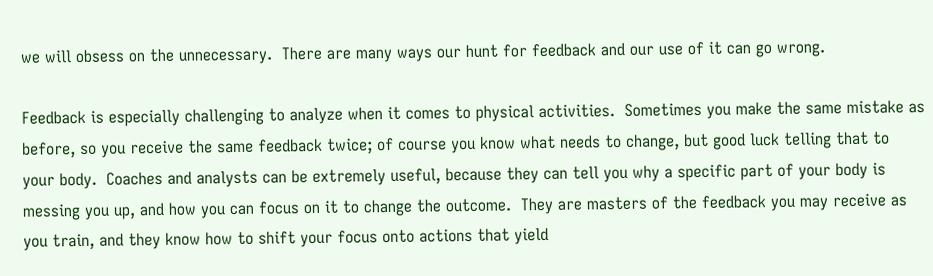we will obsess on the unnecessary.  There are many ways our hunt for feedback and our use of it can go wrong.

Feedback is especially challenging to analyze when it comes to physical activities.  Sometimes you make the same mistake as before, so you receive the same feedback twice; of course you know what needs to change, but good luck telling that to your body.  Coaches and analysts can be extremely useful, because they can tell you why a specific part of your body is messing you up, and how you can focus on it to change the outcome.  They are masters of the feedback you may receive as you train, and they know how to shift your focus onto actions that yield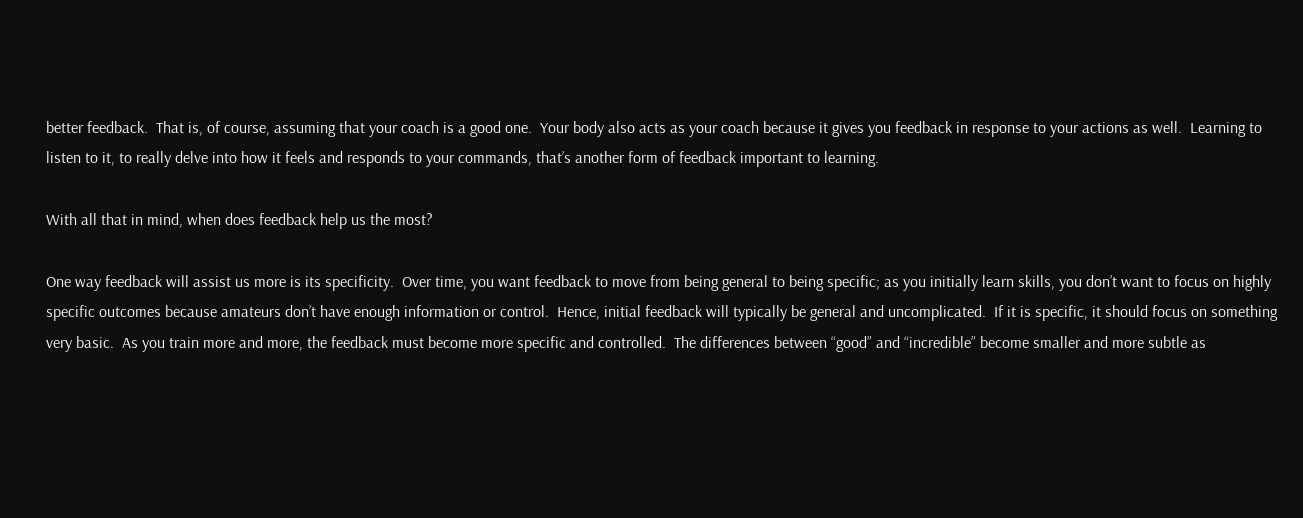better feedback.  That is, of course, assuming that your coach is a good one.  Your body also acts as your coach because it gives you feedback in response to your actions as well.  Learning to listen to it, to really delve into how it feels and responds to your commands, that’s another form of feedback important to learning.

With all that in mind, when does feedback help us the most?

One way feedback will assist us more is its specificity.  Over time, you want feedback to move from being general to being specific; as you initially learn skills, you don’t want to focus on highly specific outcomes because amateurs don’t have enough information or control.  Hence, initial feedback will typically be general and uncomplicated.  If it is specific, it should focus on something very basic.  As you train more and more, the feedback must become more specific and controlled.  The differences between “good” and “incredible” become smaller and more subtle as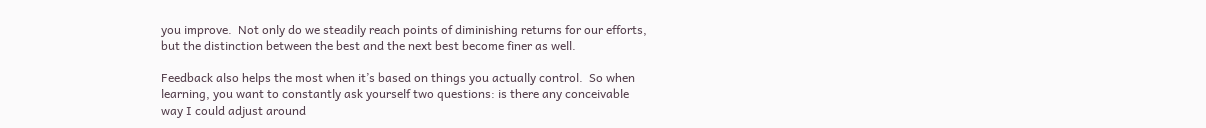you improve.  Not only do we steadily reach points of diminishing returns for our efforts, but the distinction between the best and the next best become finer as well.

Feedback also helps the most when it’s based on things you actually control.  So when learning, you want to constantly ask yourself two questions: is there any conceivable way I could adjust around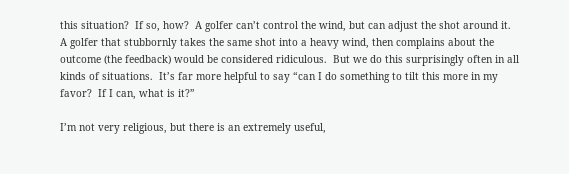this situation?  If so, how?  A golfer can’t control the wind, but can adjust the shot around it.  A golfer that stubbornly takes the same shot into a heavy wind, then complains about the outcome (the feedback) would be considered ridiculous.  But we do this surprisingly often in all kinds of situations.  It’s far more helpful to say “can I do something to tilt this more in my favor?  If I can, what is it?”

I’m not very religious, but there is an extremely useful,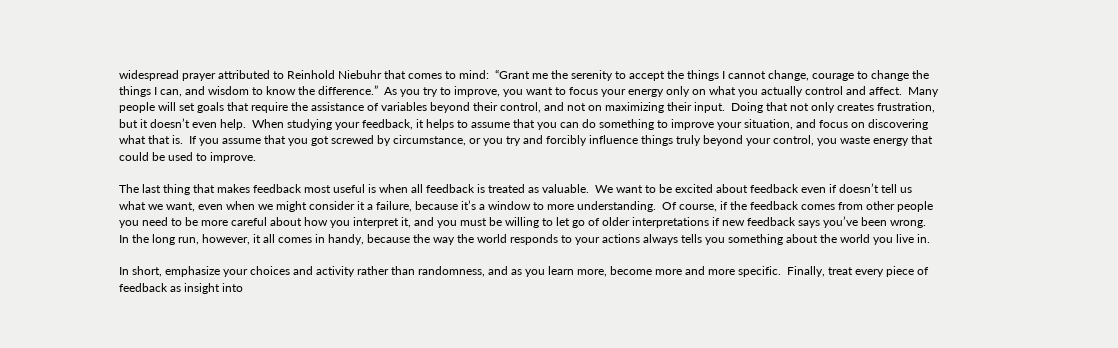widespread prayer attributed to Reinhold Niebuhr that comes to mind:  “Grant me the serenity to accept the things I cannot change, courage to change the things I can, and wisdom to know the difference.”  As you try to improve, you want to focus your energy only on what you actually control and affect.  Many people will set goals that require the assistance of variables beyond their control, and not on maximizing their input.  Doing that not only creates frustration, but it doesn’t even help.  When studying your feedback, it helps to assume that you can do something to improve your situation, and focus on discovering what that is.  If you assume that you got screwed by circumstance, or you try and forcibly influence things truly beyond your control, you waste energy that could be used to improve.

The last thing that makes feedback most useful is when all feedback is treated as valuable.  We want to be excited about feedback even if doesn’t tell us what we want, even when we might consider it a failure, because it’s a window to more understanding.  Of course, if the feedback comes from other people you need to be more careful about how you interpret it, and you must be willing to let go of older interpretations if new feedback says you’ve been wrong.  In the long run, however, it all comes in handy, because the way the world responds to your actions always tells you something about the world you live in.

In short, emphasize your choices and activity rather than randomness, and as you learn more, become more and more specific.  Finally, treat every piece of feedback as insight into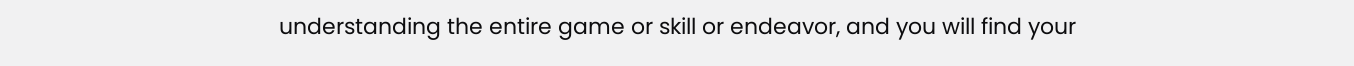understanding the entire game or skill or endeavor, and you will find your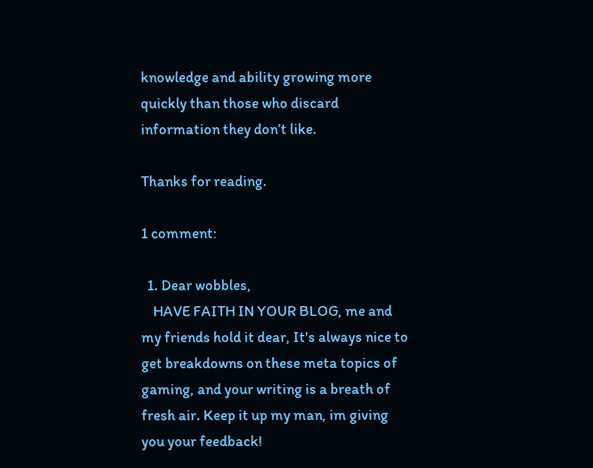knowledge and ability growing more quickly than those who discard information they don’t like.

Thanks for reading.

1 comment:

  1. Dear wobbles,
    HAVE FAITH IN YOUR BLOG, me and my friends hold it dear, It's always nice to get breakdowns on these meta topics of gaming, and your writing is a breath of fresh air. Keep it up my man, im giving you your feedback!